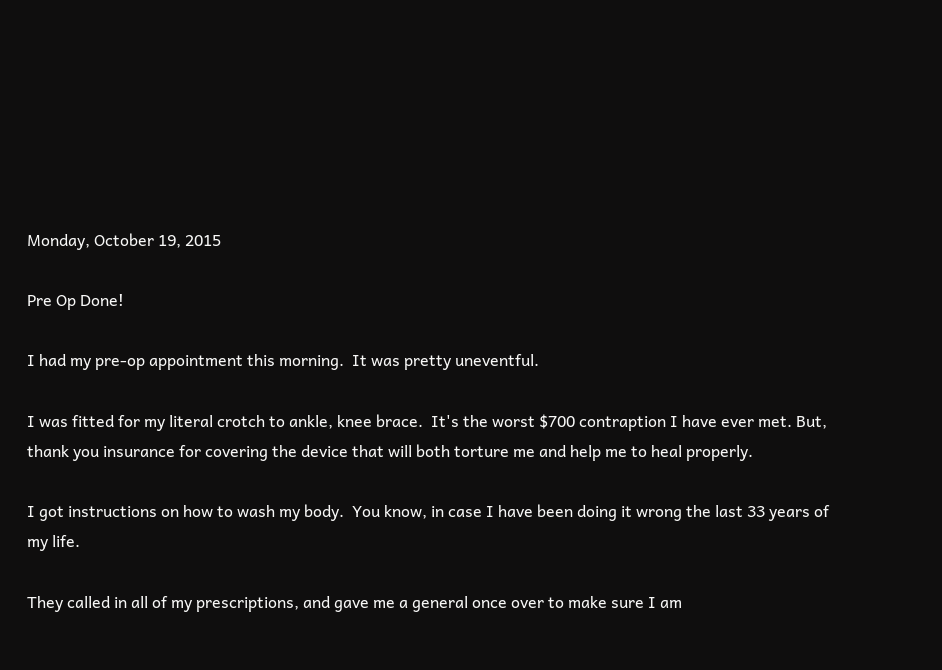Monday, October 19, 2015

Pre Op Done!

I had my pre-op appointment this morning.  It was pretty uneventful.

I was fitted for my literal crotch to ankle, knee brace.  It's the worst $700 contraption I have ever met. But, thank you insurance for covering the device that will both torture me and help me to heal properly.

I got instructions on how to wash my body.  You know, in case I have been doing it wrong the last 33 years of my life.

They called in all of my prescriptions, and gave me a general once over to make sure I am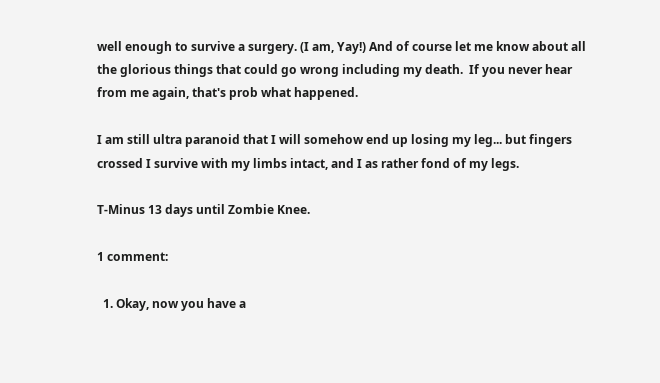well enough to survive a surgery. (I am, Yay!) And of course let me know about all the glorious things that could go wrong including my death.  If you never hear from me again, that's prob what happened.

I am still ultra paranoid that I will somehow end up losing my leg... but fingers crossed I survive with my limbs intact, and I as rather fond of my legs.

T-Minus 13 days until Zombie Knee.

1 comment:

  1. Okay, now you have a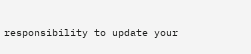responsibility to update your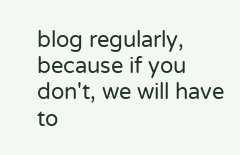blog regularly, because if you don't, we will have to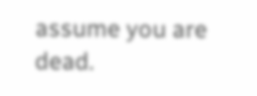assume you are dead.